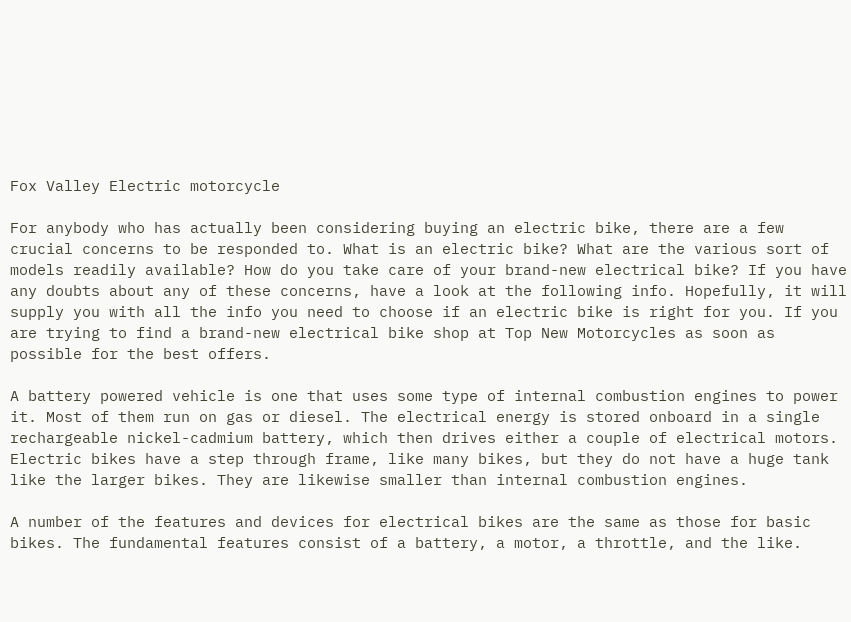Fox Valley Electric motorcycle

For anybody who has actually been considering buying an electric bike, there are a few crucial concerns to be responded to. What is an electric bike? What are the various sort of models readily available? How do you take care of your brand-new electrical bike? If you have any doubts about any of these concerns, have a look at the following info. Hopefully, it will supply you with all the info you need to choose if an electric bike is right for you. If you are trying to find a brand-new electrical bike shop at Top New Motorcycles as soon as possible for the best offers.

A battery powered vehicle is one that uses some type of internal combustion engines to power it. Most of them run on gas or diesel. The electrical energy is stored onboard in a single rechargeable nickel-cadmium battery, which then drives either a couple of electrical motors. Electric bikes have a step through frame, like many bikes, but they do not have a huge tank like the larger bikes. They are likewise smaller than internal combustion engines.

A number of the features and devices for electrical bikes are the same as those for basic bikes. The fundamental features consist of a battery, a motor, a throttle, and the like.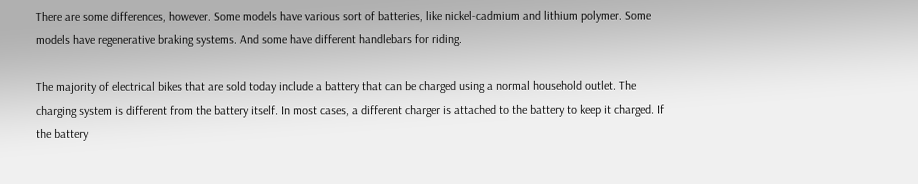There are some differences, however. Some models have various sort of batteries, like nickel-cadmium and lithium polymer. Some models have regenerative braking systems. And some have different handlebars for riding.

The majority of electrical bikes that are sold today include a battery that can be charged using a normal household outlet. The charging system is different from the battery itself. In most cases, a different charger is attached to the battery to keep it charged. If the battery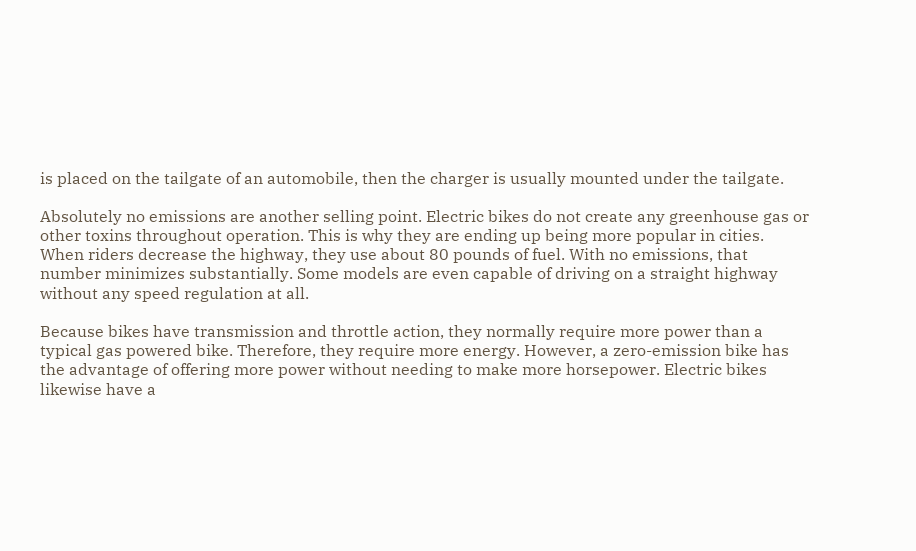is placed on the tailgate of an automobile, then the charger is usually mounted under the tailgate.

Absolutely no emissions are another selling point. Electric bikes do not create any greenhouse gas or other toxins throughout operation. This is why they are ending up being more popular in cities. When riders decrease the highway, they use about 80 pounds of fuel. With no emissions, that number minimizes substantially. Some models are even capable of driving on a straight highway without any speed regulation at all.

Because bikes have transmission and throttle action, they normally require more power than a typical gas powered bike. Therefore, they require more energy. However, a zero-emission bike has the advantage of offering more power without needing to make more horsepower. Electric bikes likewise have a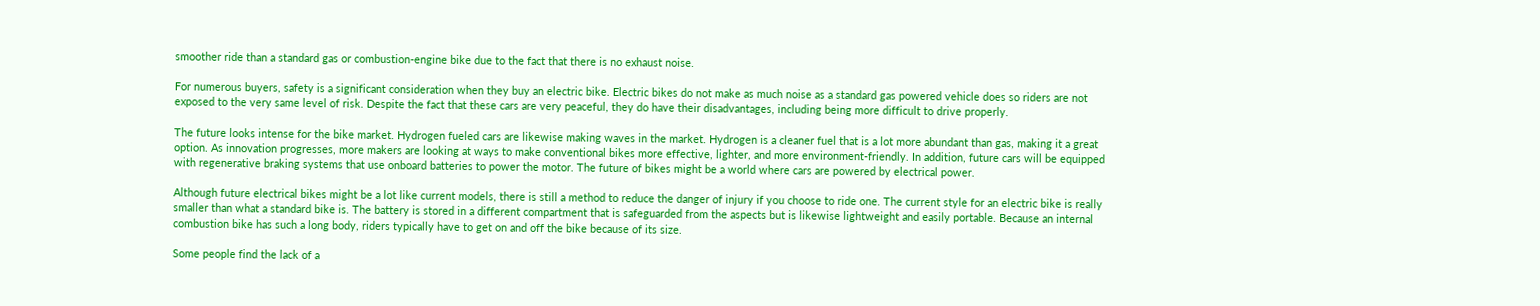smoother ride than a standard gas or combustion-engine bike due to the fact that there is no exhaust noise.

For numerous buyers, safety is a significant consideration when they buy an electric bike. Electric bikes do not make as much noise as a standard gas powered vehicle does so riders are not exposed to the very same level of risk. Despite the fact that these cars are very peaceful, they do have their disadvantages, including being more difficult to drive properly.

The future looks intense for the bike market. Hydrogen fueled cars are likewise making waves in the market. Hydrogen is a cleaner fuel that is a lot more abundant than gas, making it a great option. As innovation progresses, more makers are looking at ways to make conventional bikes more effective, lighter, and more environment-friendly. In addition, future cars will be equipped with regenerative braking systems that use onboard batteries to power the motor. The future of bikes might be a world where cars are powered by electrical power.

Although future electrical bikes might be a lot like current models, there is still a method to reduce the danger of injury if you choose to ride one. The current style for an electric bike is really smaller than what a standard bike is. The battery is stored in a different compartment that is safeguarded from the aspects but is likewise lightweight and easily portable. Because an internal combustion bike has such a long body, riders typically have to get on and off the bike because of its size.

Some people find the lack of a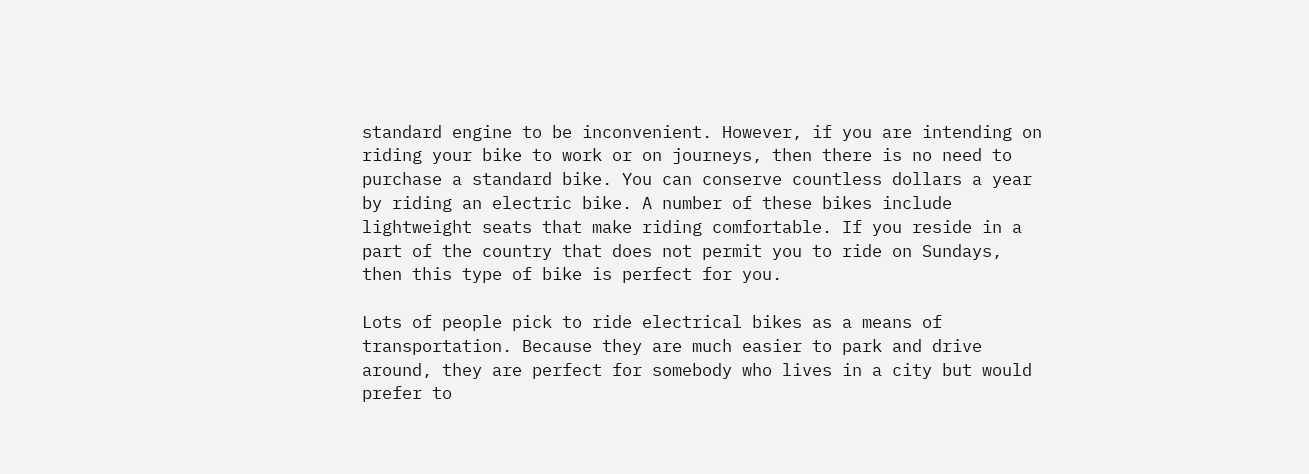standard engine to be inconvenient. However, if you are intending on riding your bike to work or on journeys, then there is no need to purchase a standard bike. You can conserve countless dollars a year by riding an electric bike. A number of these bikes include lightweight seats that make riding comfortable. If you reside in a part of the country that does not permit you to ride on Sundays, then this type of bike is perfect for you.

Lots of people pick to ride electrical bikes as a means of transportation. Because they are much easier to park and drive around, they are perfect for somebody who lives in a city but would prefer to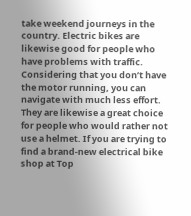take weekend journeys in the country. Electric bikes are likewise good for people who have problems with traffic. Considering that you don’t have the motor running, you can navigate with much less effort. They are likewise a great choice for people who would rather not use a helmet. If you are trying to find a brand-new electrical bike shop at Top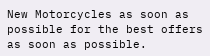New Motorcycles as soon as possible for the best offers as soon as possible.